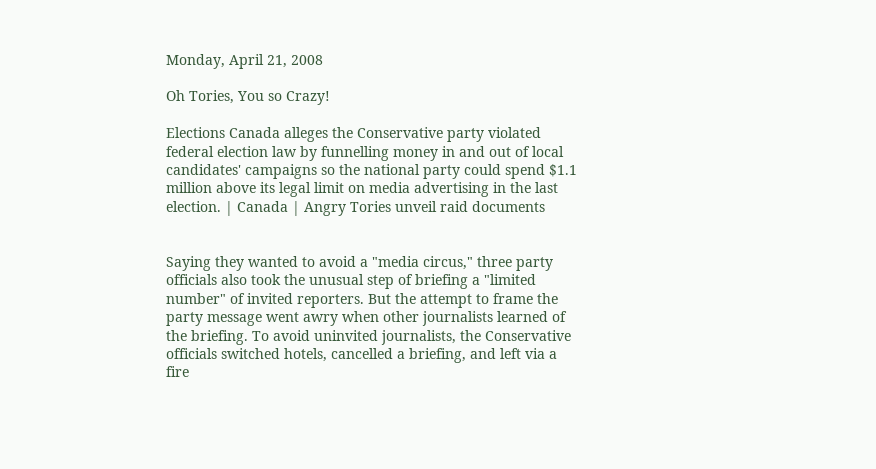Monday, April 21, 2008

Oh Tories, You so Crazy!

Elections Canada alleges the Conservative party violated federal election law by funnelling money in and out of local candidates' campaigns so the national party could spend $1.1 million above its legal limit on media advertising in the last election. | Canada | Angry Tories unveil raid documents


Saying they wanted to avoid a "media circus," three party officials also took the unusual step of briefing a "limited number" of invited reporters. But the attempt to frame the party message went awry when other journalists learned of the briefing. To avoid uninvited journalists, the Conservative officials switched hotels, cancelled a briefing, and left via a fire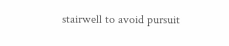stairwell to avoid pursuit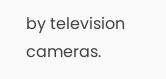by television cameras.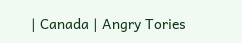| Canada | Angry Tories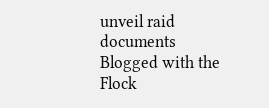unveil raid documents
Blogged with the Flock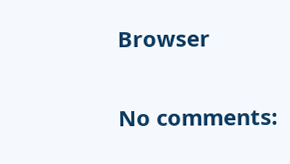Browser

No comments: